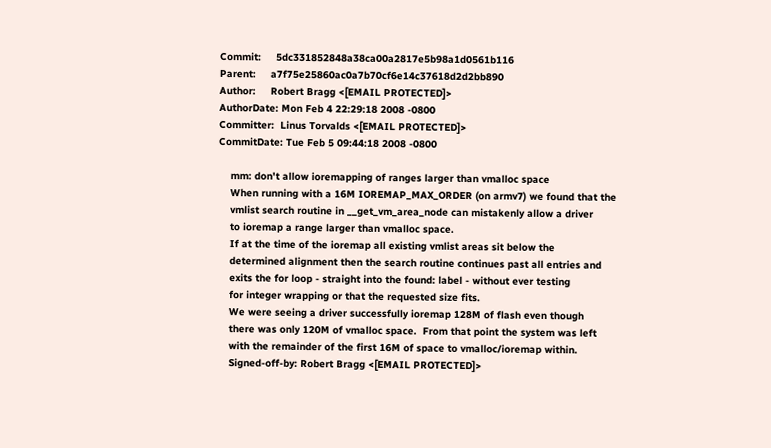Commit:     5dc331852848a38ca00a2817e5b98a1d0561b116
Parent:     a7f75e25860ac0a7b70cf6e14c37618d2d2bb890
Author:     Robert Bragg <[EMAIL PROTECTED]>
AuthorDate: Mon Feb 4 22:29:18 2008 -0800
Committer:  Linus Torvalds <[EMAIL PROTECTED]>
CommitDate: Tue Feb 5 09:44:18 2008 -0800

    mm: don't allow ioremapping of ranges larger than vmalloc space
    When running with a 16M IOREMAP_MAX_ORDER (on armv7) we found that the
    vmlist search routine in __get_vm_area_node can mistakenly allow a driver
    to ioremap a range larger than vmalloc space.
    If at the time of the ioremap all existing vmlist areas sit below the
    determined alignment then the search routine continues past all entries and
    exits the for loop - straight into the found: label - without ever testing
    for integer wrapping or that the requested size fits.
    We were seeing a driver successfully ioremap 128M of flash even though
    there was only 120M of vmalloc space.  From that point the system was left
    with the remainder of the first 16M of space to vmalloc/ioremap within.
    Signed-off-by: Robert Bragg <[EMAIL PROTECTED]>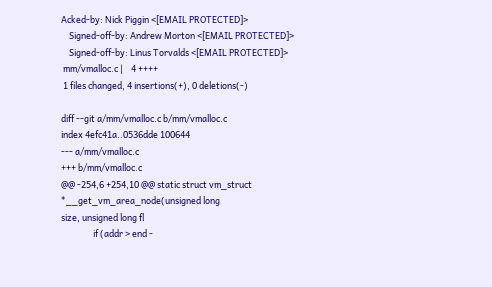Acked-by: Nick Piggin <[EMAIL PROTECTED]>
    Signed-off-by: Andrew Morton <[EMAIL PROTECTED]>
    Signed-off-by: Linus Torvalds <[EMAIL PROTECTED]>
 mm/vmalloc.c |    4 ++++
 1 files changed, 4 insertions(+), 0 deletions(-)

diff --git a/mm/vmalloc.c b/mm/vmalloc.c
index 4efc41a..0536dde 100644
--- a/mm/vmalloc.c
+++ b/mm/vmalloc.c
@@ -254,6 +254,10 @@ static struct vm_struct *__get_vm_area_node(unsigned long
size, unsigned long fl
                if (addr > end -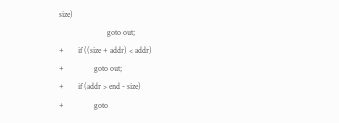size)
                        goto out;
+       if ((size + addr) < addr)
+               goto out;
+       if (addr > end - size)
+               goto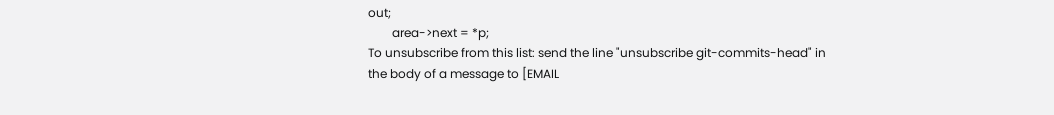out;
        area->next = *p;
To unsubscribe from this list: send the line "unsubscribe git-commits-head" in
the body of a message to [EMAIL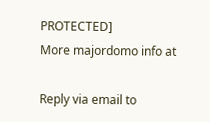PROTECTED]
More majordomo info at

Reply via email to